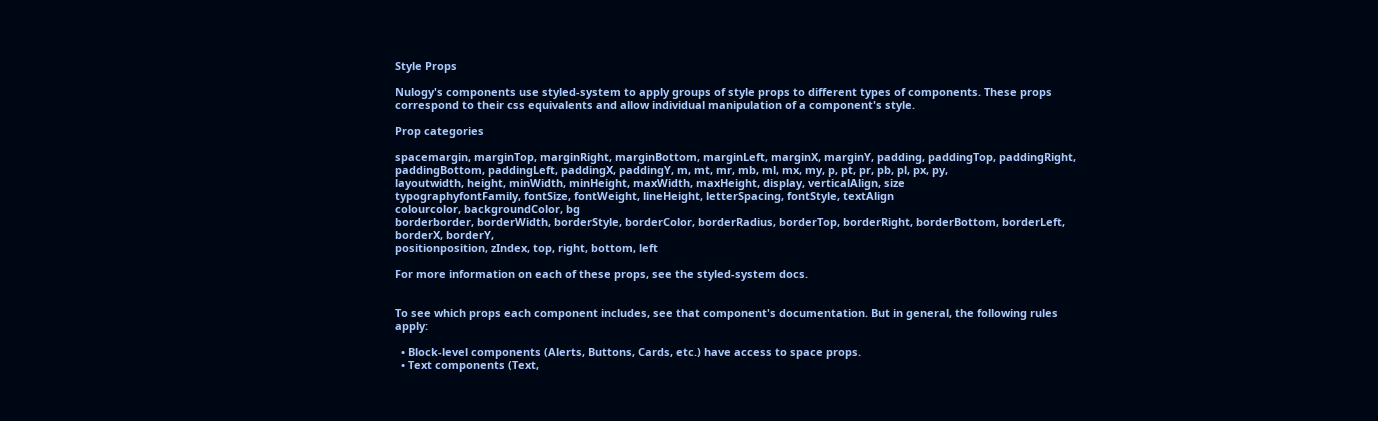Style Props

Nulogy's components use styled-system to apply groups of style props to different types of components. These props correspond to their css equivalents and allow individual manipulation of a component's style.

Prop categories

spacemargin, marginTop, marginRight, marginBottom, marginLeft, marginX, marginY, padding, paddingTop, paddingRight, paddingBottom, paddingLeft, paddingX, paddingY, m, mt, mr, mb, ml, mx, my, p, pt, pr, pb, pl, px, py,
layoutwidth, height, minWidth, minHeight, maxWidth, maxHeight, display, verticalAlign, size
typographyfontFamily, fontSize, fontWeight, lineHeight, letterSpacing, fontStyle, textAlign
colourcolor, backgroundColor, bg
borderborder, borderWidth, borderStyle, borderColor, borderRadius, borderTop, borderRight, borderBottom, borderLeft, borderX, borderY,
positionposition, zIndex, top, right, bottom, left

For more information on each of these props, see the styled-system docs.


To see which props each component includes, see that component's documentation. But in general, the following rules apply:

  • Block-level components (Alerts, Buttons, Cards, etc.) have access to space props.
  • Text components (Text,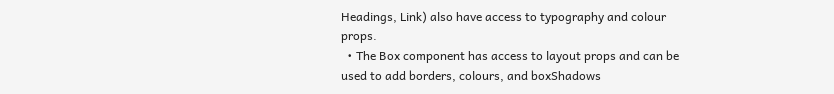Headings, Link) also have access to typography and colour props.
  • The Box component has access to layout props and can be used to add borders, colours, and boxShadows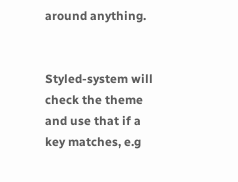around anything.


Styled-system will check the theme and use that if a key matches, e.g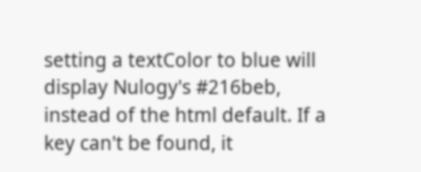setting a textColor to blue will display Nulogy's #216beb, instead of the html default. If a key can't be found, it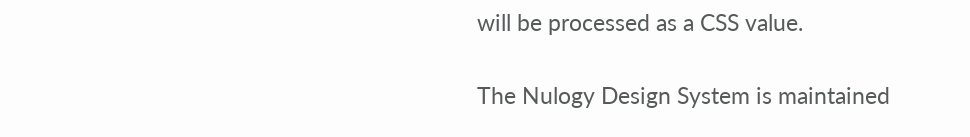will be processed as a CSS value.

The Nulogy Design System is maintained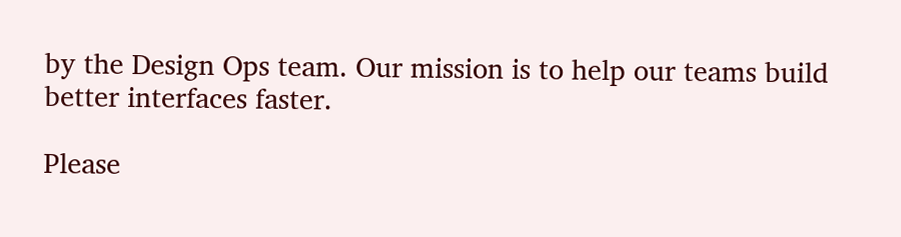by the Design Ops team. Our mission is to help our teams build better interfaces faster.

Please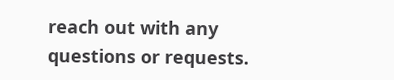reach out with any questions or requests.